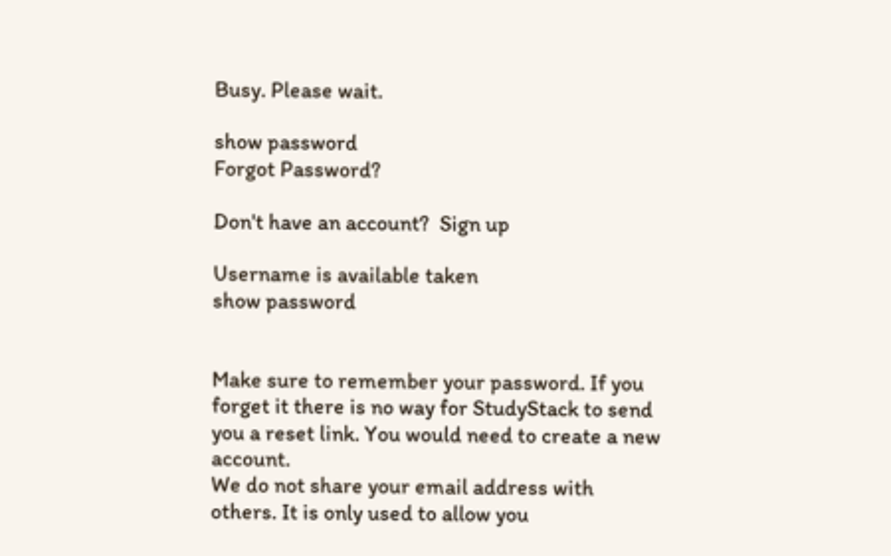Busy. Please wait.

show password
Forgot Password?

Don't have an account?  Sign up

Username is available taken
show password


Make sure to remember your password. If you forget it there is no way for StudyStack to send you a reset link. You would need to create a new account.
We do not share your email address with others. It is only used to allow you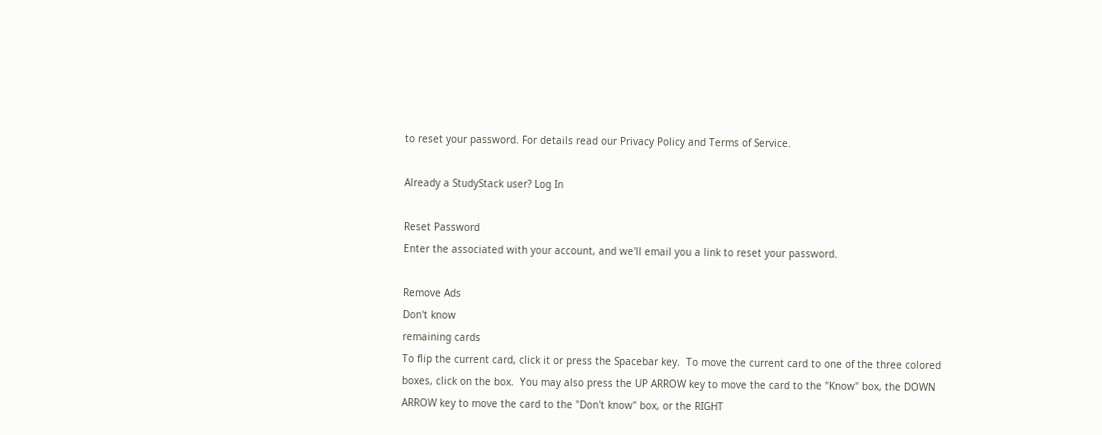to reset your password. For details read our Privacy Policy and Terms of Service.

Already a StudyStack user? Log In

Reset Password
Enter the associated with your account, and we'll email you a link to reset your password.

Remove Ads
Don't know
remaining cards
To flip the current card, click it or press the Spacebar key.  To move the current card to one of the three colored boxes, click on the box.  You may also press the UP ARROW key to move the card to the "Know" box, the DOWN ARROW key to move the card to the "Don't know" box, or the RIGHT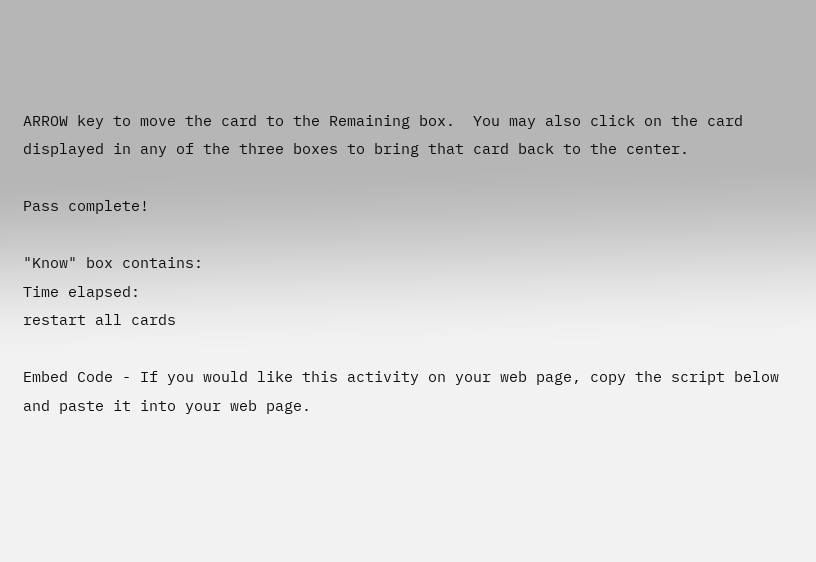ARROW key to move the card to the Remaining box.  You may also click on the card displayed in any of the three boxes to bring that card back to the center.

Pass complete!

"Know" box contains:
Time elapsed:
restart all cards

Embed Code - If you would like this activity on your web page, copy the script below and paste it into your web page.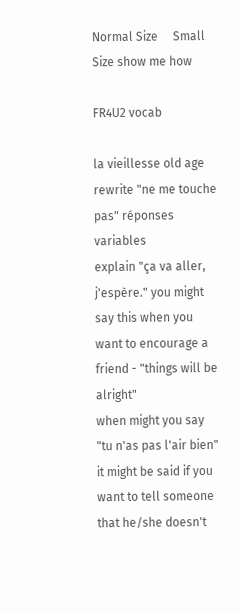Normal Size     Small Size show me how

FR4U2 vocab

la vieillesse old age
rewrite "ne me touche pas" réponses variables
explain "ça va aller, j'espère." you might say this when you want to encourage a friend - "things will be alright"
when might you say "tu n'as pas l'air bien" it might be said if you want to tell someone that he/she doesn't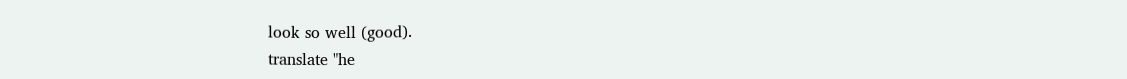look so well (good).
translate "he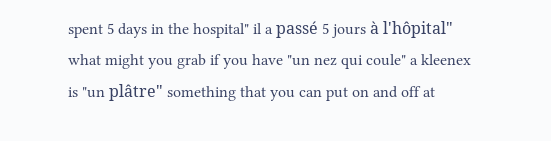spent 5 days in the hospital" il a passé 5 jours à l'hôpital"
what might you grab if you have "un nez qui coule" a kleenex
is "un plâtre" something that you can put on and off at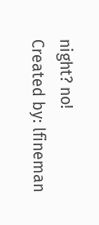night? no!
Created by: lfineman